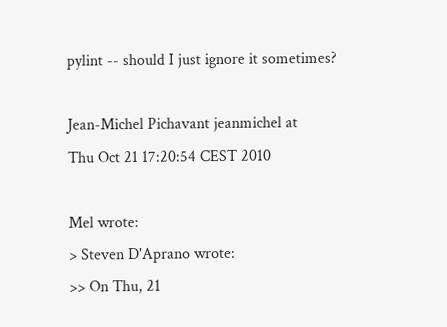pylint -- should I just ignore it sometimes?

Jean-Michel Pichavant jeanmichel at
Thu Oct 21 17:20:54 CEST 2010

Mel wrote:
> Steven D'Aprano wrote:
>> On Thu, 21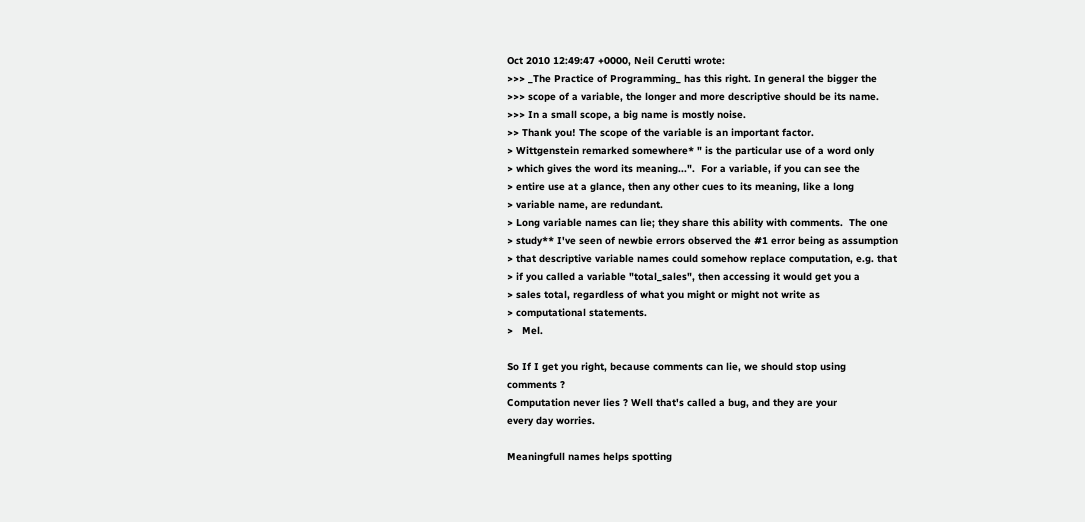Oct 2010 12:49:47 +0000, Neil Cerutti wrote:
>>> _The Practice of Programming_ has this right. In general the bigger the
>>> scope of a variable, the longer and more descriptive should be its name.
>>> In a small scope, a big name is mostly noise.
>> Thank you! The scope of the variable is an important factor.
> Wittgenstein remarked somewhere* " is the particular use of a word only
> which gives the word its meaning...".  For a variable, if you can see the
> entire use at a glance, then any other cues to its meaning, like a long
> variable name, are redundant.
> Long variable names can lie; they share this ability with comments.  The one
> study** I've seen of newbie errors observed the #1 error being as assumption
> that descriptive variable names could somehow replace computation, e.g. that
> if you called a variable "total_sales", then accessing it would get you a
> sales total, regardless of what you might or might not write as
> computational statements.
>   Mel.

So If I get you right, because comments can lie, we should stop using
comments ?
Computation never lies ? Well that's called a bug, and they are your
every day worries.

Meaningfull names helps spotting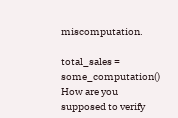miscomputation.

total_sales = some_computation()
How are you supposed to verify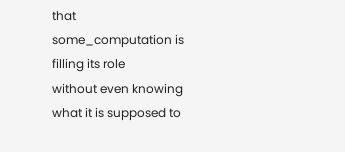that some_computation is filling its role
without even knowing what it is supposed to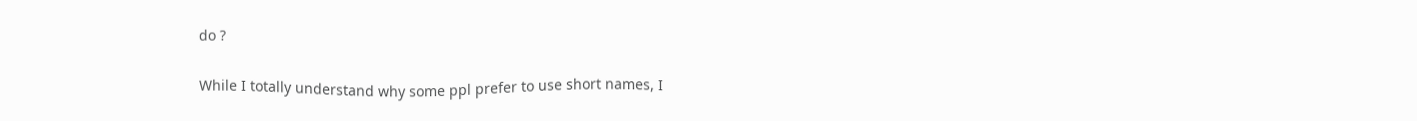do ?

While I totally understand why some ppl prefer to use short names, I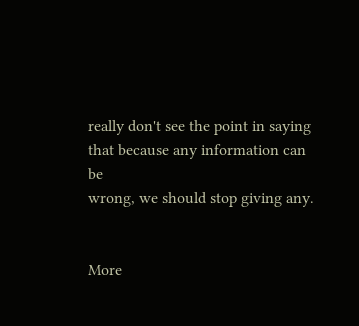really don't see the point in saying that because any information can be
wrong, we should stop giving any.


More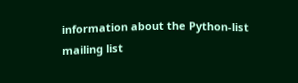information about the Python-list mailing list